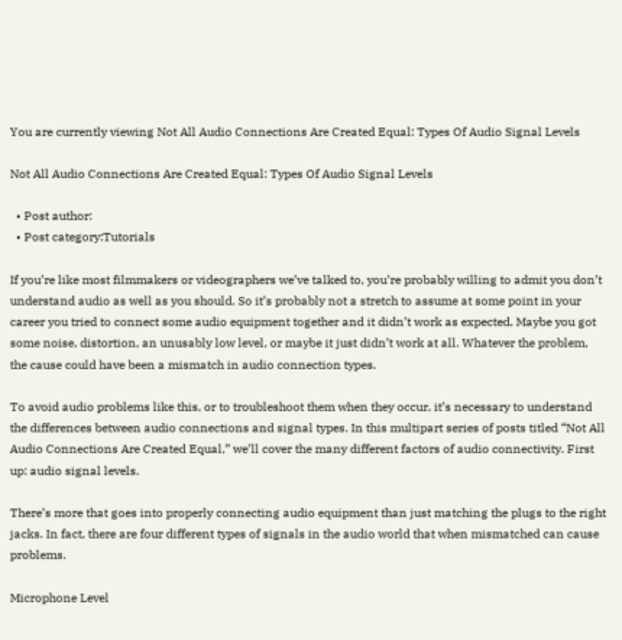You are currently viewing Not All Audio Connections Are Created Equal: Types Of Audio Signal Levels

Not All Audio Connections Are Created Equal: Types Of Audio Signal Levels

  • Post author:
  • Post category:Tutorials

If you’re like most filmmakers or videographers we’ve talked to, you’re probably willing to admit you don’t understand audio as well as you should. So it’s probably not a stretch to assume at some point in your career you tried to connect some audio equipment together and it didn’t work as expected. Maybe you got some noise, distortion, an unusably low level, or maybe it just didn’t work at all. Whatever the problem, the cause could have been a mismatch in audio connection types.

To avoid audio problems like this, or to troubleshoot them when they occur, it’s necessary to understand the differences between audio connections and signal types. In this multipart series of posts titled “Not All Audio Connections Are Created Equal,” we’ll cover the many different factors of audio connectivity. First up: audio signal levels.

There’s more that goes into properly connecting audio equipment than just matching the plugs to the right jacks. In fact, there are four different types of signals in the audio world that when mismatched can cause problems.

Microphone Level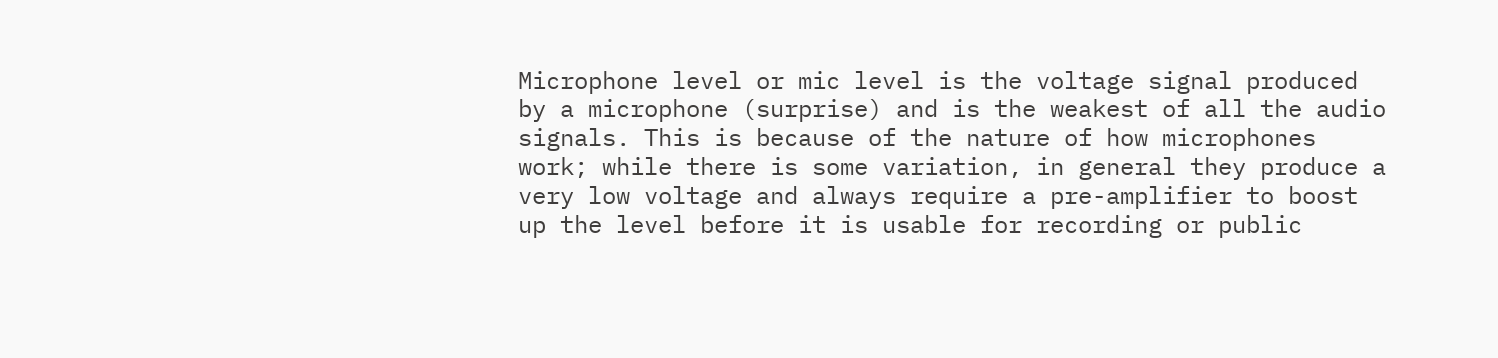Microphone level or mic level is the voltage signal produced by a microphone (surprise) and is the weakest of all the audio signals. This is because of the nature of how microphones work; while there is some variation, in general they produce a very low voltage and always require a pre-amplifier to boost up the level before it is usable for recording or public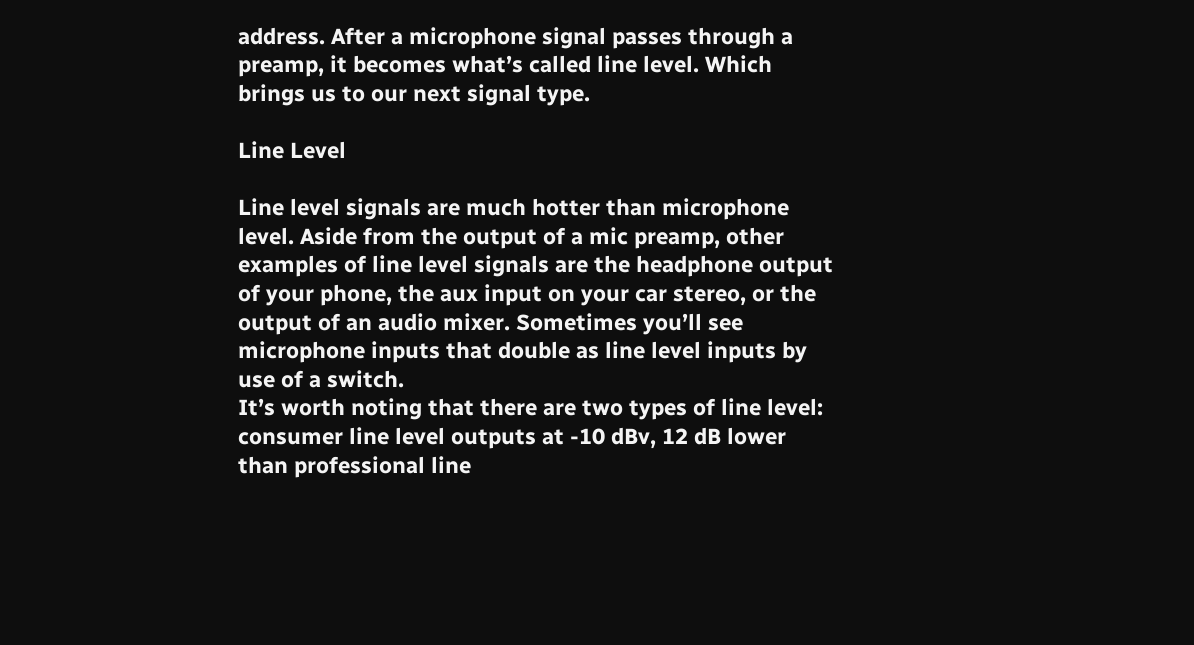address. After a microphone signal passes through a preamp, it becomes what’s called line level. Which brings us to our next signal type.

Line Level

Line level signals are much hotter than microphone level. Aside from the output of a mic preamp, other examples of line level signals are the headphone output of your phone, the aux input on your car stereo, or the output of an audio mixer. Sometimes you’ll see microphone inputs that double as line level inputs by use of a switch.
It’s worth noting that there are two types of line level: consumer line level outputs at -10 dBv, 12 dB lower than professional line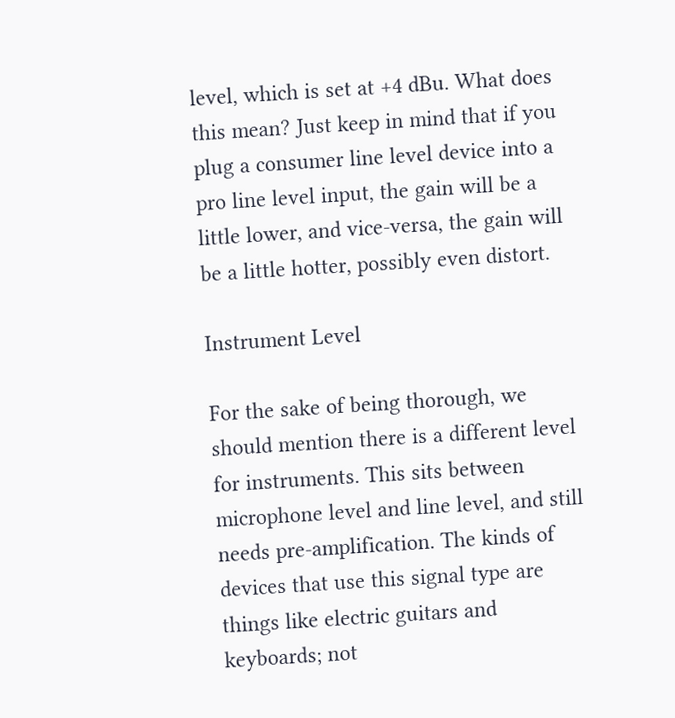level, which is set at +4 dBu. What does this mean? Just keep in mind that if you plug a consumer line level device into a pro line level input, the gain will be a little lower, and vice-versa, the gain will be a little hotter, possibly even distort.

Instrument Level

For the sake of being thorough, we should mention there is a different level for instruments. This sits between microphone level and line level, and still needs pre-amplification. The kinds of devices that use this signal type are things like electric guitars and keyboards; not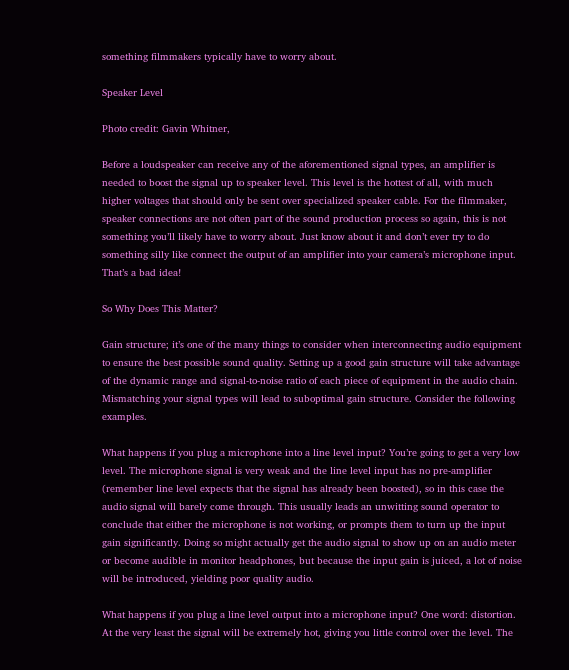something filmmakers typically have to worry about.

Speaker Level

Photo credit: Gavin Whitner,

Before a loudspeaker can receive any of the aforementioned signal types, an amplifier is needed to boost the signal up to speaker level. This level is the hottest of all, with much higher voltages that should only be sent over specialized speaker cable. For the filmmaker, speaker connections are not often part of the sound production process so again, this is not something you’ll likely have to worry about. Just know about it and don’t ever try to do something silly like connect the output of an amplifier into your camera’s microphone input. That’s a bad idea!

So Why Does This Matter?

Gain structure; it’s one of the many things to consider when interconnecting audio equipment to ensure the best possible sound quality. Setting up a good gain structure will take advantage of the dynamic range and signal-to-noise ratio of each piece of equipment in the audio chain. Mismatching your signal types will lead to suboptimal gain structure. Consider the following examples.

What happens if you plug a microphone into a line level input? You’re going to get a very low level. The microphone signal is very weak and the line level input has no pre-amplifier (remember line level expects that the signal has already been boosted), so in this case the audio signal will barely come through. This usually leads an unwitting sound operator to conclude that either the microphone is not working, or prompts them to turn up the input gain significantly. Doing so might actually get the audio signal to show up on an audio meter or become audible in monitor headphones, but because the input gain is juiced, a lot of noise will be introduced, yielding poor quality audio.

What happens if you plug a line level output into a microphone input? One word: distortion. At the very least the signal will be extremely hot, giving you little control over the level. The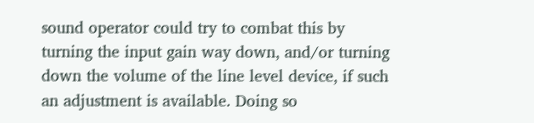sound operator could try to combat this by turning the input gain way down, and/or turning down the volume of the line level device, if such an adjustment is available. Doing so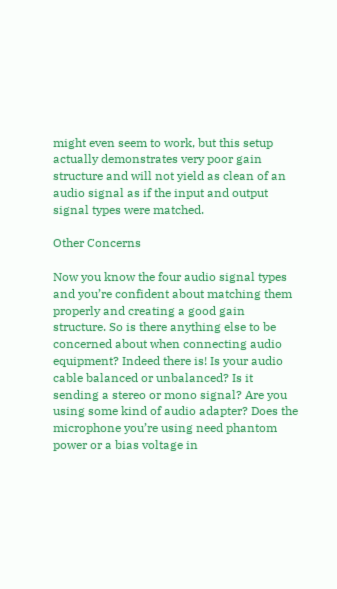might even seem to work, but this setup actually demonstrates very poor gain structure and will not yield as clean of an audio signal as if the input and output signal types were matched.

Other Concerns

Now you know the four audio signal types and you’re confident about matching them properly and creating a good gain structure. So is there anything else to be concerned about when connecting audio equipment? Indeed there is! Is your audio cable balanced or unbalanced? Is it sending a stereo or mono signal? Are you using some kind of audio adapter? Does the microphone you’re using need phantom power or a bias voltage in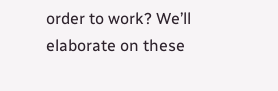order to work? We’ll elaborate on these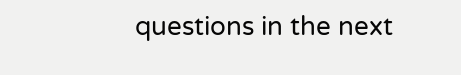questions in the next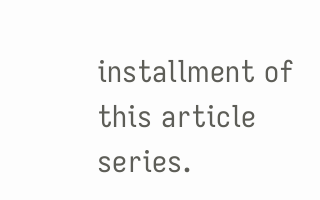installment of this article series.